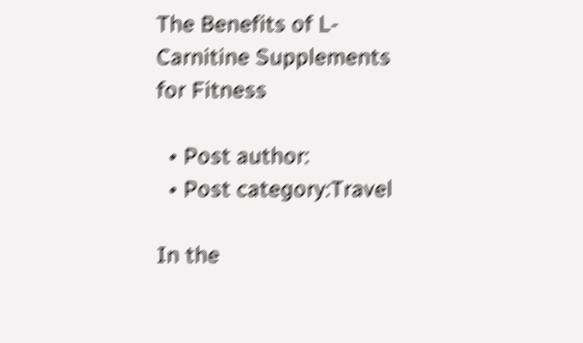The Benefits of L-Carnitine Supplements for Fitness

  • Post author:
  • Post category:Travel

In the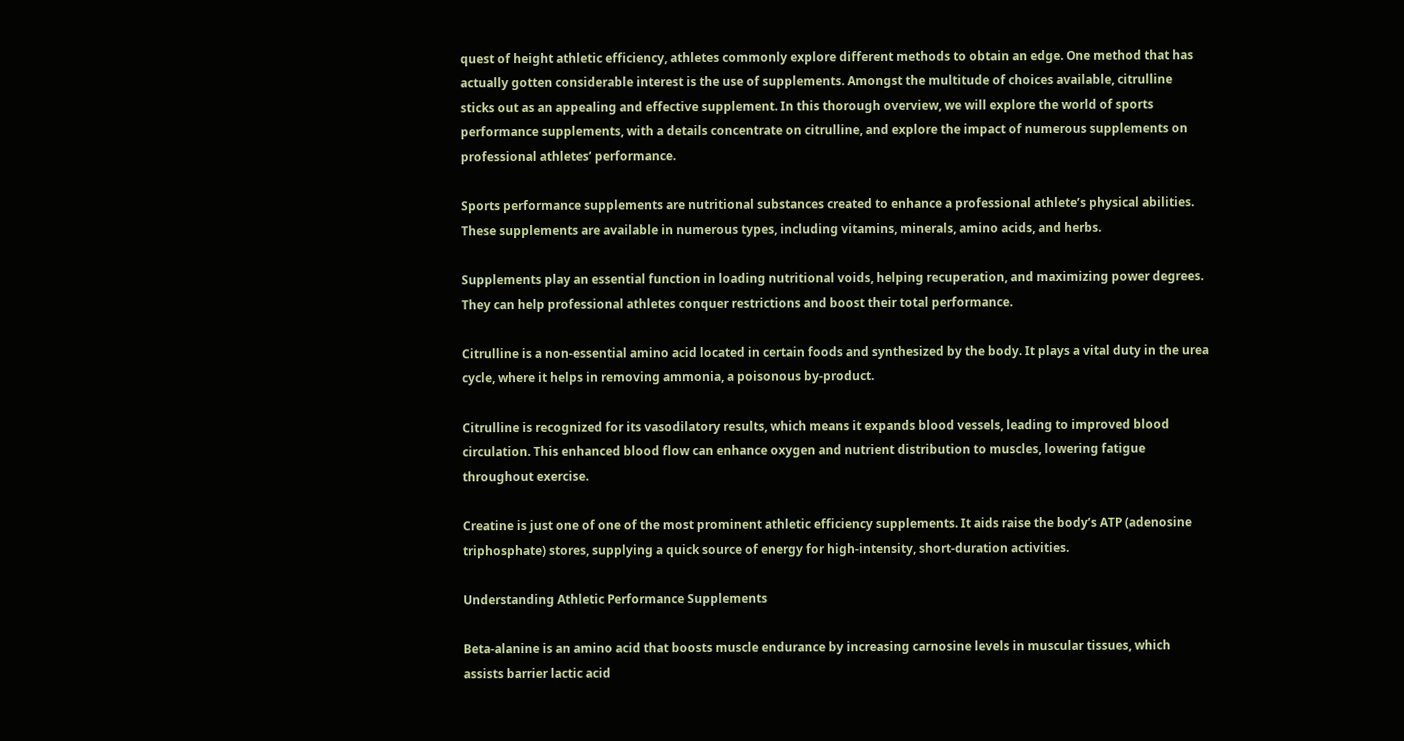quest of height athletic efficiency, athletes commonly explore different methods to obtain an edge. One method that has actually gotten considerable interest is the use of supplements. Amongst the multitude of choices available, citrulline sticks out as an appealing and effective supplement. In this thorough overview, we will explore the world of sports performance supplements, with a details concentrate on citrulline, and explore the impact of numerous supplements on professional athletes’ performance.

Sports performance supplements are nutritional substances created to enhance a professional athlete’s physical abilities. These supplements are available in numerous types, including vitamins, minerals, amino acids, and herbs.

Supplements play an essential function in loading nutritional voids, helping recuperation, and maximizing power degrees. They can help professional athletes conquer restrictions and boost their total performance.

Citrulline is a non-essential amino acid located in certain foods and synthesized by the body. It plays a vital duty in the urea cycle, where it helps in removing ammonia, a poisonous by-product.

Citrulline is recognized for its vasodilatory results, which means it expands blood vessels, leading to improved blood circulation. This enhanced blood flow can enhance oxygen and nutrient distribution to muscles, lowering fatigue throughout exercise.

Creatine is just one of one of the most prominent athletic efficiency supplements. It aids raise the body’s ATP (adenosine triphosphate) stores, supplying a quick source of energy for high-intensity, short-duration activities.

Understanding Athletic Performance Supplements

Beta-alanine is an amino acid that boosts muscle endurance by increasing carnosine levels in muscular tissues, which assists barrier lactic acid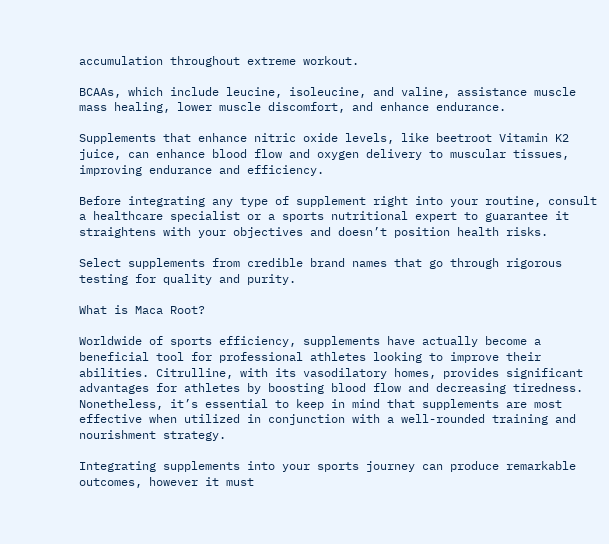accumulation throughout extreme workout.

BCAAs, which include leucine, isoleucine, and valine, assistance muscle mass healing, lower muscle discomfort, and enhance endurance.

Supplements that enhance nitric oxide levels, like beetroot Vitamin K2 juice, can enhance blood flow and oxygen delivery to muscular tissues, improving endurance and efficiency.

Before integrating any type of supplement right into your routine, consult a healthcare specialist or a sports nutritional expert to guarantee it straightens with your objectives and doesn’t position health risks.

Select supplements from credible brand names that go through rigorous testing for quality and purity.

What is Maca Root?

Worldwide of sports efficiency, supplements have actually become a beneficial tool for professional athletes looking to improve their abilities. Citrulline, with its vasodilatory homes, provides significant advantages for athletes by boosting blood flow and decreasing tiredness. Nonetheless, it’s essential to keep in mind that supplements are most effective when utilized in conjunction with a well-rounded training and nourishment strategy.

Integrating supplements into your sports journey can produce remarkable outcomes, however it must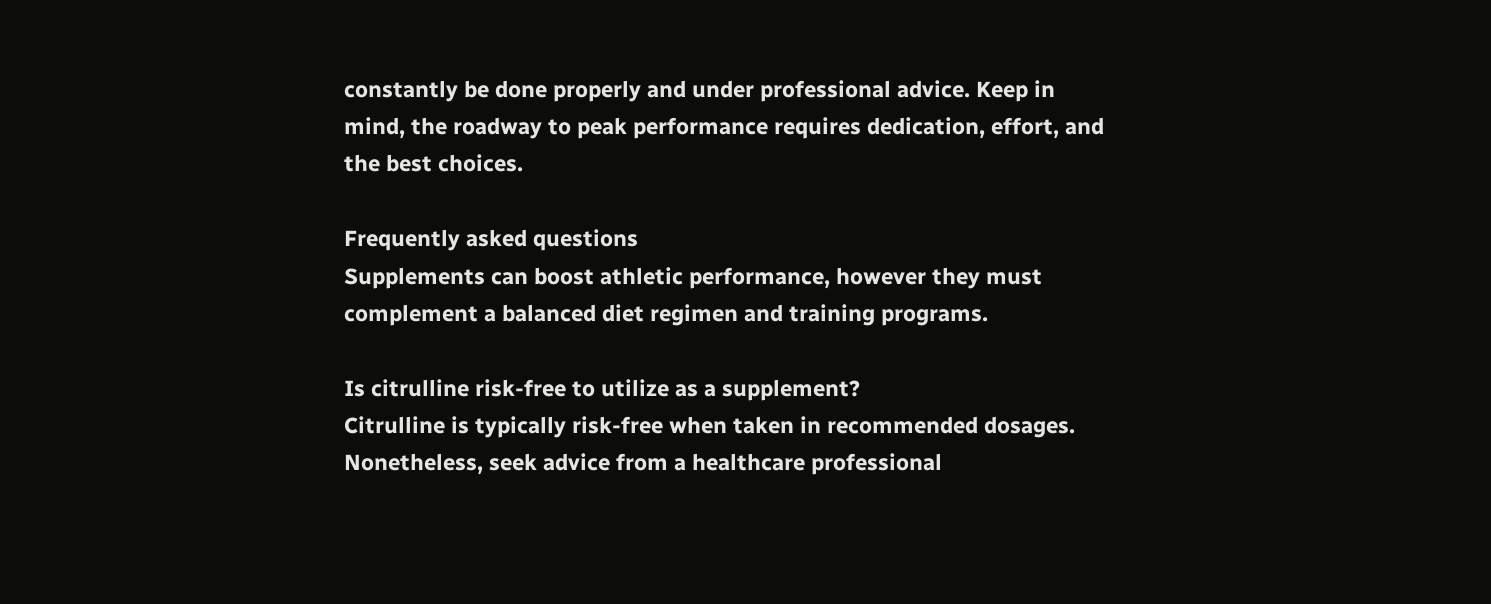constantly be done properly and under professional advice. Keep in mind, the roadway to peak performance requires dedication, effort, and the best choices.

Frequently asked questions
Supplements can boost athletic performance, however they must complement a balanced diet regimen and training programs.

Is citrulline risk-free to utilize as a supplement?
Citrulline is typically risk-free when taken in recommended dosages. Nonetheless, seek advice from a healthcare professional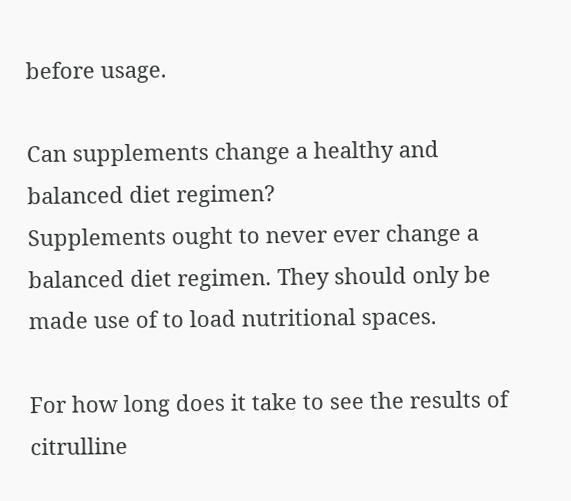before usage.

Can supplements change a healthy and balanced diet regimen?
Supplements ought to never ever change a balanced diet regimen. They should only be made use of to load nutritional spaces.

For how long does it take to see the results of citrulline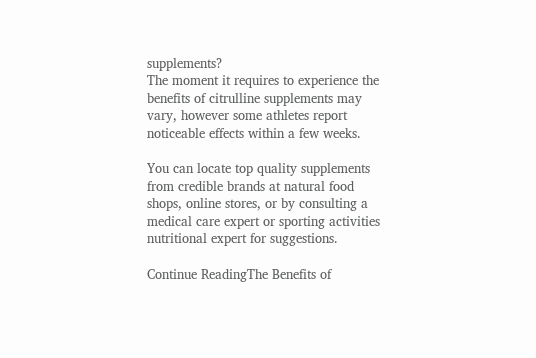supplements?
The moment it requires to experience the benefits of citrulline supplements may vary, however some athletes report noticeable effects within a few weeks.

You can locate top quality supplements from credible brands at natural food shops, online stores, or by consulting a medical care expert or sporting activities nutritional expert for suggestions.

Continue ReadingThe Benefits of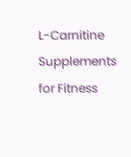L-Carnitine Supplements for Fitness